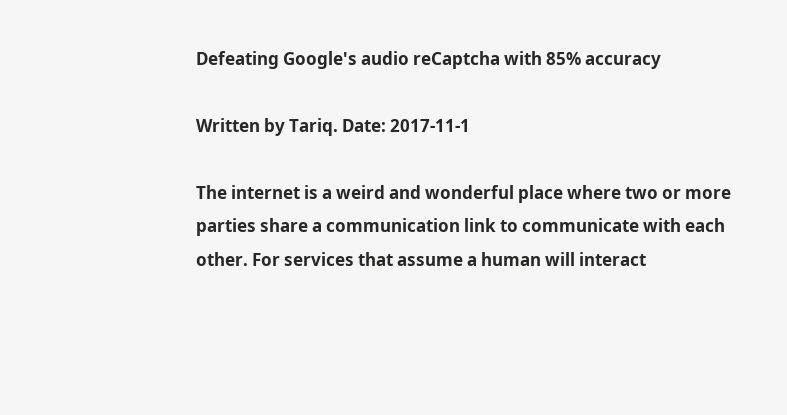Defeating Google's audio reCaptcha with 85% accuracy

Written by Tariq. Date: 2017-11-1

The internet is a weird and wonderful place where two or more parties share a communication link to communicate with each other. For services that assume a human will interact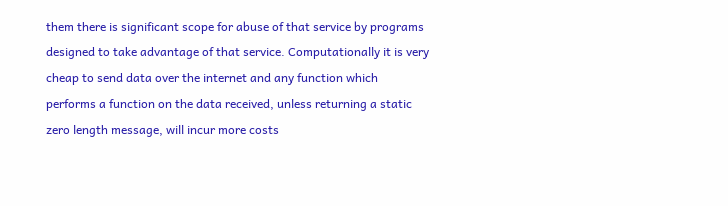them there is significant scope for abuse of that service by programs designed to take advantage of that service. Computationally it is very cheap to send data over the internet and any function which performs a function on the data received, unless returning a static zero length message, will incur more costs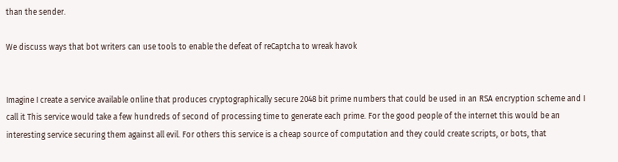than the sender.

We discuss ways that bot writers can use tools to enable the defeat of reCaptcha to wreak havok


Imagine I create a service available online that produces cryptographically secure 2048 bit prime numbers that could be used in an RSA encryption scheme and I call it This service would take a few hundreds of second of processing time to generate each prime. For the good people of the internet this would be an interesting service securing them against all evil. For others this service is a cheap source of computation and they could create scripts, or bots, that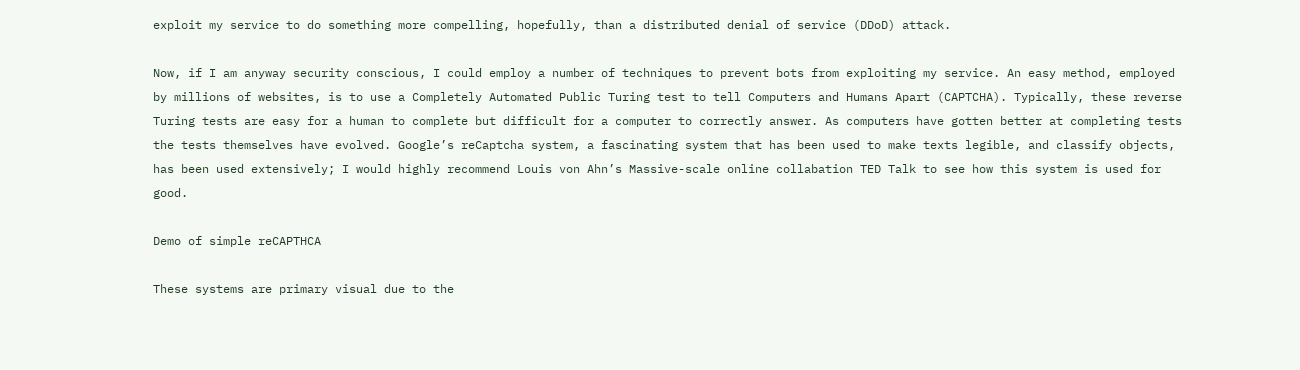exploit my service to do something more compelling, hopefully, than a distributed denial of service (DDoD) attack.

Now, if I am anyway security conscious, I could employ a number of techniques to prevent bots from exploiting my service. An easy method, employed by millions of websites, is to use a Completely Automated Public Turing test to tell Computers and Humans Apart (CAPTCHA). Typically, these reverse Turing tests are easy for a human to complete but difficult for a computer to correctly answer. As computers have gotten better at completing tests the tests themselves have evolved. Google’s reCaptcha system, a fascinating system that has been used to make texts legible, and classify objects, has been used extensively; I would highly recommend Louis von Ahn’s Massive-scale online collabation TED Talk to see how this system is used for good.

Demo of simple reCAPTHCA

These systems are primary visual due to the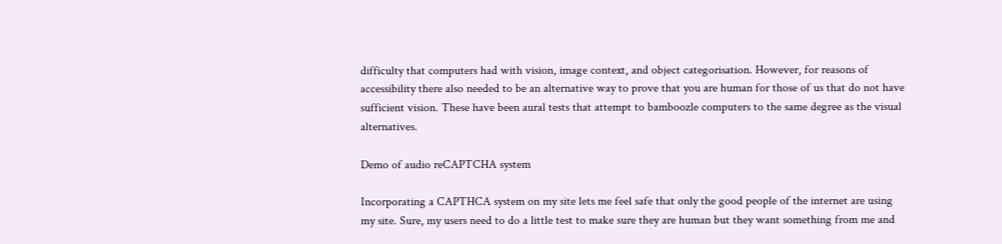difficulty that computers had with vision, image context, and object categorisation. However, for reasons of accessibility there also needed to be an alternative way to prove that you are human for those of us that do not have sufficient vision. These have been aural tests that attempt to bamboozle computers to the same degree as the visual alternatives.

Demo of audio reCAPTCHA system

Incorporating a CAPTHCA system on my site lets me feel safe that only the good people of the internet are using my site. Sure, my users need to do a little test to make sure they are human but they want something from me and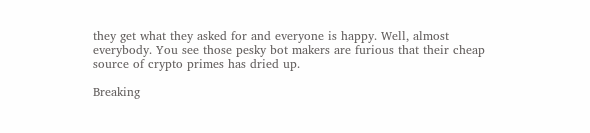they get what they asked for and everyone is happy. Well, almost everybody. You see those pesky bot makers are furious that their cheap source of crypto primes has dried up.

Breaking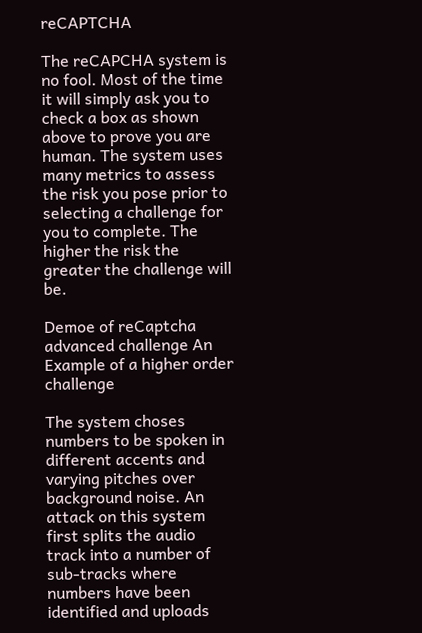reCAPTCHA

The reCAPCHA system is no fool. Most of the time it will simply ask you to check a box as shown above to prove you are human. The system uses many metrics to assess the risk you pose prior to selecting a challenge for you to complete. The higher the risk the greater the challenge will be.

Demoe of reCaptcha advanced challenge An Example of a higher order challenge

The system choses numbers to be spoken in different accents and varying pitches over background noise. An attack on this system first splits the audio track into a number of sub-tracks where numbers have been identified and uploads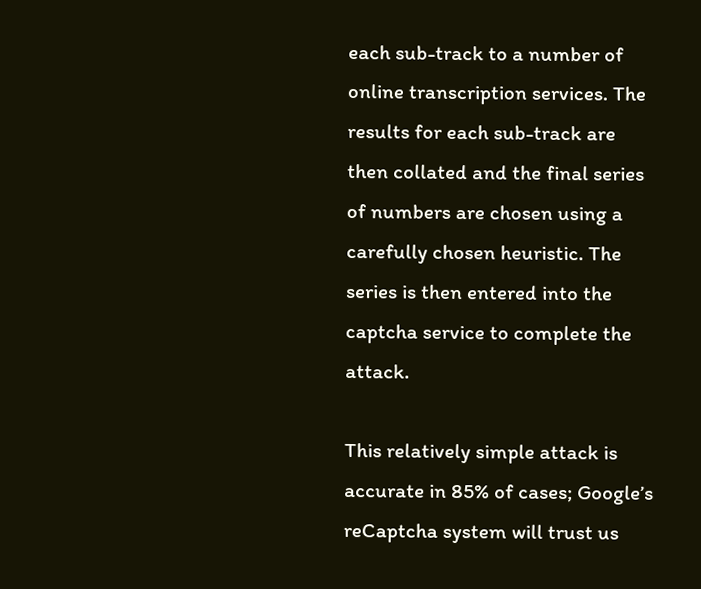each sub-track to a number of online transcription services. The results for each sub-track are then collated and the final series of numbers are chosen using a carefully chosen heuristic. The series is then entered into the captcha service to complete the attack.

This relatively simple attack is accurate in 85% of cases; Google’s reCaptcha system will trust us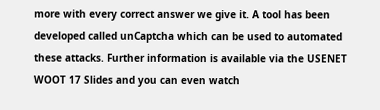more with every correct answer we give it. A tool has been developed called unCaptcha which can be used to automated these attacks. Further information is available via the USENET WOOT 17 Slides and you can even watch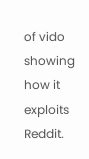of vido showing how it exploits Reddit.